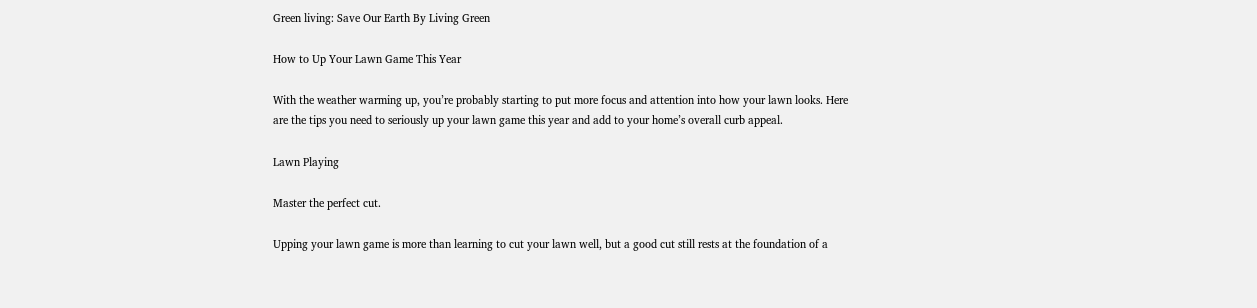Green living: Save Our Earth By Living Green

How to Up Your Lawn Game This Year

With the weather warming up, you’re probably starting to put more focus and attention into how your lawn looks. Here are the tips you need to seriously up your lawn game this year and add to your home’s overall curb appeal.

Lawn Playing

Master the perfect cut.

Upping your lawn game is more than learning to cut your lawn well, but a good cut still rests at the foundation of a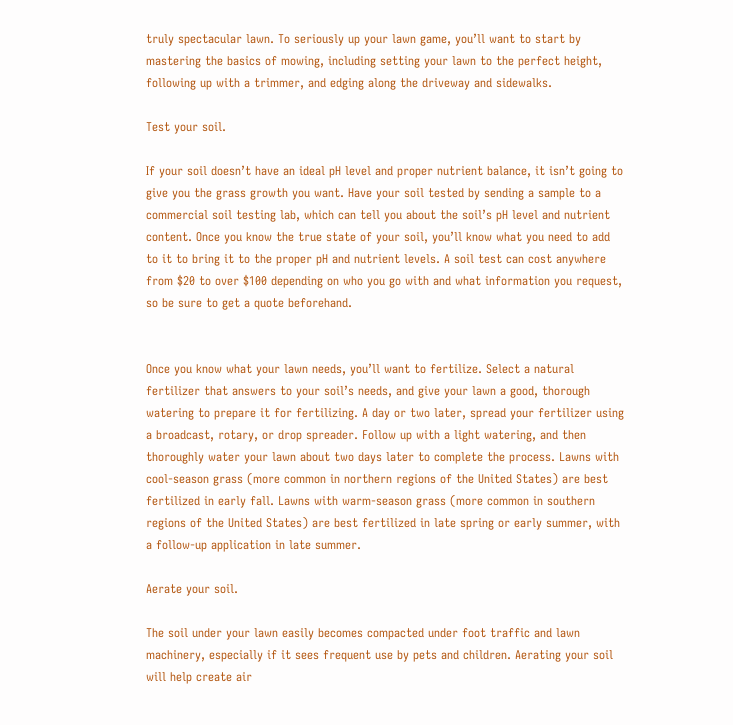truly spectacular lawn. To seriously up your lawn game, you’ll want to start by mastering the basics of mowing, including setting your lawn to the perfect height, following up with a trimmer, and edging along the driveway and sidewalks.

Test your soil.

If your soil doesn’t have an ideal pH level and proper nutrient balance, it isn’t going to give you the grass growth you want. Have your soil tested by sending a sample to a commercial soil testing lab, which can tell you about the soil’s pH level and nutrient content. Once you know the true state of your soil, you’ll know what you need to add to it to bring it to the proper pH and nutrient levels. A soil test can cost anywhere from $20 to over $100 depending on who you go with and what information you request, so be sure to get a quote beforehand.


Once you know what your lawn needs, you’ll want to fertilize. Select a natural fertilizer that answers to your soil’s needs, and give your lawn a good, thorough watering to prepare it for fertilizing. A day or two later, spread your fertilizer using a broadcast, rotary, or drop spreader. Follow up with a light watering, and then thoroughly water your lawn about two days later to complete the process. Lawns with cool-season grass (more common in northern regions of the United States) are best fertilized in early fall. Lawns with warm-season grass (more common in southern regions of the United States) are best fertilized in late spring or early summer, with a follow-up application in late summer.

Aerate your soil.

The soil under your lawn easily becomes compacted under foot traffic and lawn machinery, especially if it sees frequent use by pets and children. Aerating your soil will help create air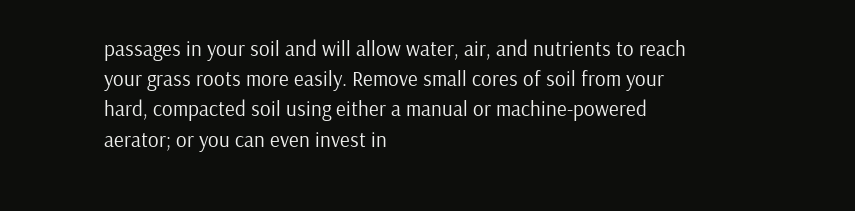passages in your soil and will allow water, air, and nutrients to reach your grass roots more easily. Remove small cores of soil from your hard, compacted soil using either a manual or machine-powered aerator; or you can even invest in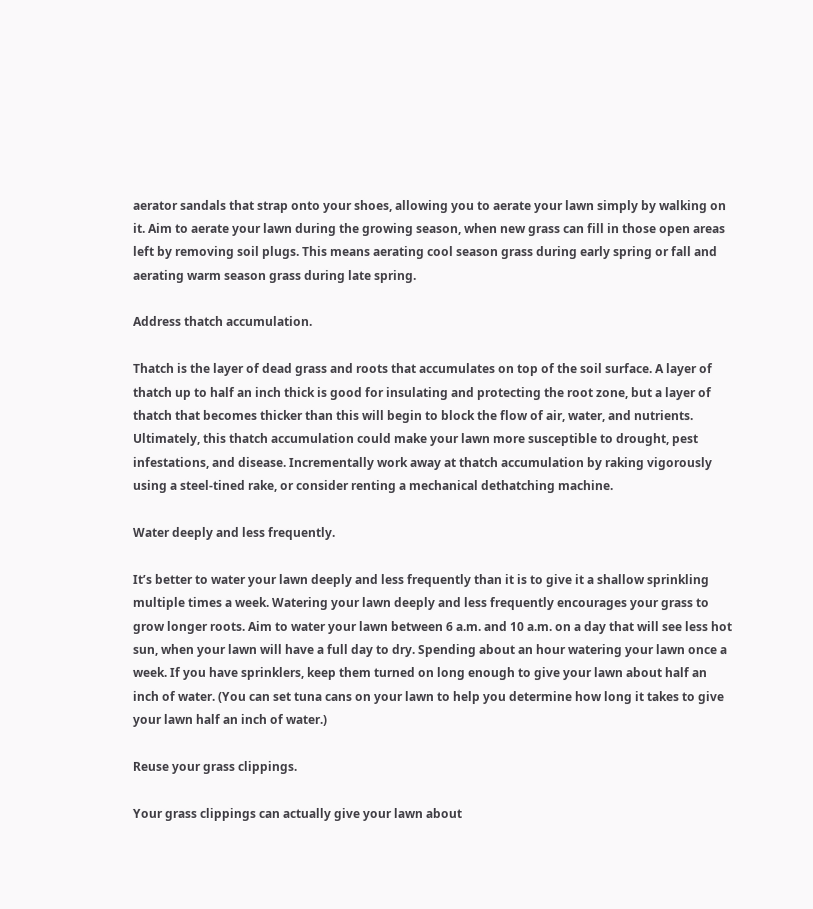aerator sandals that strap onto your shoes, allowing you to aerate your lawn simply by walking on it. Aim to aerate your lawn during the growing season, when new grass can fill in those open areas left by removing soil plugs. This means aerating cool season grass during early spring or fall and aerating warm season grass during late spring.

Address thatch accumulation.

Thatch is the layer of dead grass and roots that accumulates on top of the soil surface. A layer of thatch up to half an inch thick is good for insulating and protecting the root zone, but a layer of thatch that becomes thicker than this will begin to block the flow of air, water, and nutrients. Ultimately, this thatch accumulation could make your lawn more susceptible to drought, pest infestations, and disease. Incrementally work away at thatch accumulation by raking vigorously using a steel-tined rake, or consider renting a mechanical dethatching machine.

Water deeply and less frequently.

It’s better to water your lawn deeply and less frequently than it is to give it a shallow sprinkling multiple times a week. Watering your lawn deeply and less frequently encourages your grass to grow longer roots. Aim to water your lawn between 6 a.m. and 10 a.m. on a day that will see less hot sun, when your lawn will have a full day to dry. Spending about an hour watering your lawn once a week. If you have sprinklers, keep them turned on long enough to give your lawn about half an inch of water. (You can set tuna cans on your lawn to help you determine how long it takes to give your lawn half an inch of water.)

Reuse your grass clippings.

Your grass clippings can actually give your lawn about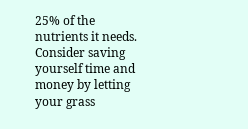25% of the nutrients it needs. Consider saving yourself time and money by letting your grass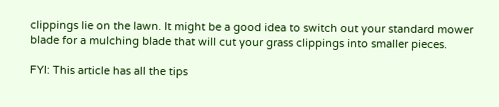clippings lie on the lawn. It might be a good idea to switch out your standard mower blade for a mulching blade that will cut your grass clippings into smaller pieces.

FYI: This article has all the tips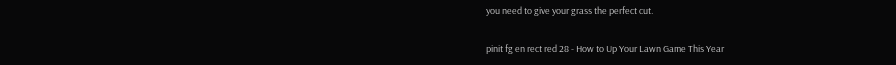you need to give your grass the perfect cut.

pinit fg en rect red 28 - How to Up Your Lawn Game This Year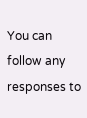You can follow any responses to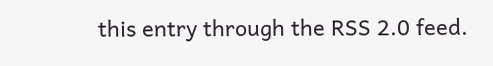this entry through the RSS 2.0 feed.